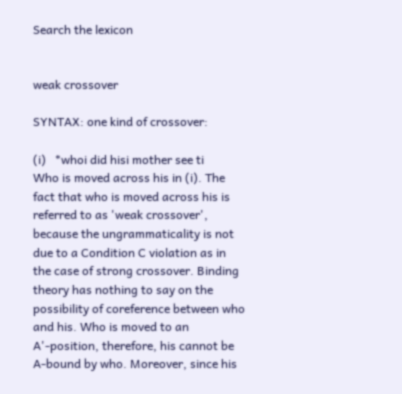Search the lexicon


weak crossover

SYNTAX: one kind of crossover:

(i)   *whoi did hisi mother see ti
Who is moved across his in (i). The fact that who is moved across his is referred to as 'weak crossover', because the ungrammaticality is not due to a Condition C violation as in the case of strong crossover. Binding theory has nothing to say on the possibility of coreference between who and his. Who is moved to an A'-position, therefore, his cannot be A-bound by who. Moreover, since his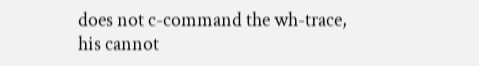does not c-command the wh-trace, his cannot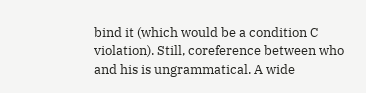bind it (which would be a condition C violation). Still, coreference between who and his is ungrammatical. A wide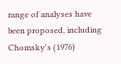range of analyses have been proposed, including Chomsky's (1976)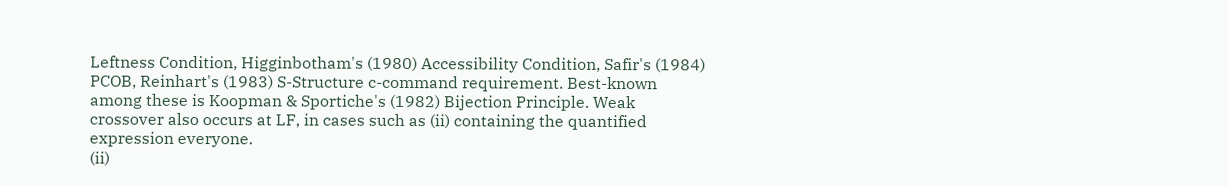Leftness Condition, Higginbotham's (1980) Accessibility Condition, Safir's (1984) PCOB, Reinhart's (1983) S-Structure c-command requirement. Best-known among these is Koopman & Sportiche's (1982) Bijection Principle. Weak crossover also occurs at LF, in cases such as (ii) containing the quantified expression everyone.
(ii)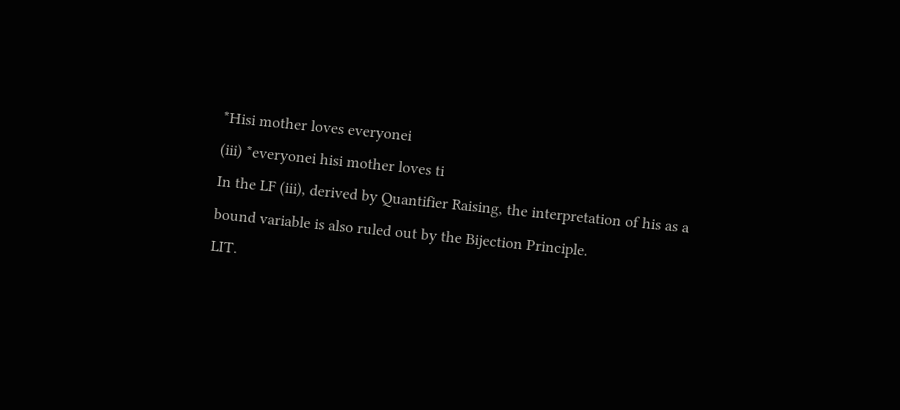*Hisi mother loves everyonei
(iii) *everyonei hisi mother loves ti
In the LF (iii), derived by Quantifier Raising, the interpretation of his as a bound variable is also ruled out by the Bijection Principle.
LIT.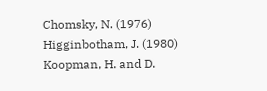Chomsky, N. (1976)
Higginbotham, J. (1980)
Koopman, H. and D.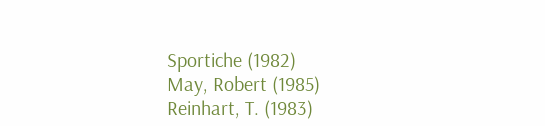Sportiche (1982)
May, Robert (1985)
Reinhart, T. (1983)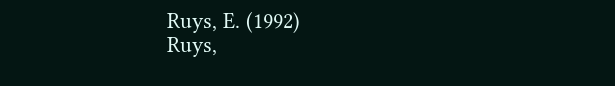Ruys, E. (1992)
Ruys,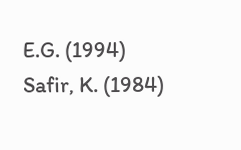E.G. (1994)
Safir, K. (1984)